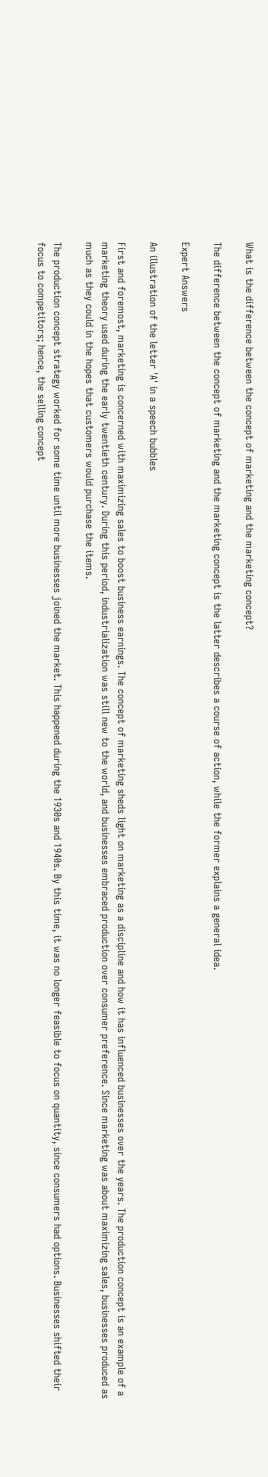What is the difference between the concept of marketing and the marketing concept?

The difference between the concept of marketing and the marketing concept is the latter describes a course of action, while the former explains a general idea.

Expert Answers

An illustration of the letter 'A' in a speech bubbles

First and foremost, marketing is concerned with maximizing sales to boost business earnings. The concept of marketing sheds light on marketing as a discipline and how it has influenced businesses over the years. The production concept is an example of a marketing theory used during the early twentieth century. During this period, industrialization was still new to the world, and businesses embraced production over consumer preference. Since marketing was about maximizing sales, businesses produced as much as they could in the hopes that customers would purchase the items.

The production concept strategy worked for some time until more businesses joined the market. This happened during the 1930s and 1940s. By this time, it was no longer feasible to focus on quantity, since consumers had options. Businesses shifted their focus to competitors; hence, the selling concept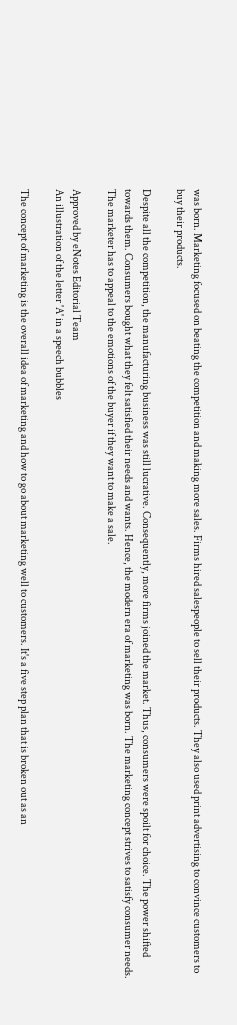was born. Marketing focused on beating the competition and making more sales. Firms hired salespeople to sell their products. They also used print advertising to convince customers to buy their products.

Despite all the competition, the manufacturing business was still lucrative. Consequently, more firms joined the market. Thus, consumers were spoilt for choice. The power shifted towards them. Consumers bought what they felt satisfied their needs and wants. Hence, the modern era of marketing was born. The marketing concept strives to satisfy consumer needs. The marketer has to appeal to the emotions of the buyer if they want to make a sale.

Approved by eNotes Editorial Team
An illustration of the letter 'A' in a speech bubbles

The concept of marketing is the overall idea of marketing and how to go about marketing well to customers. It's a five step plan that is broken out as an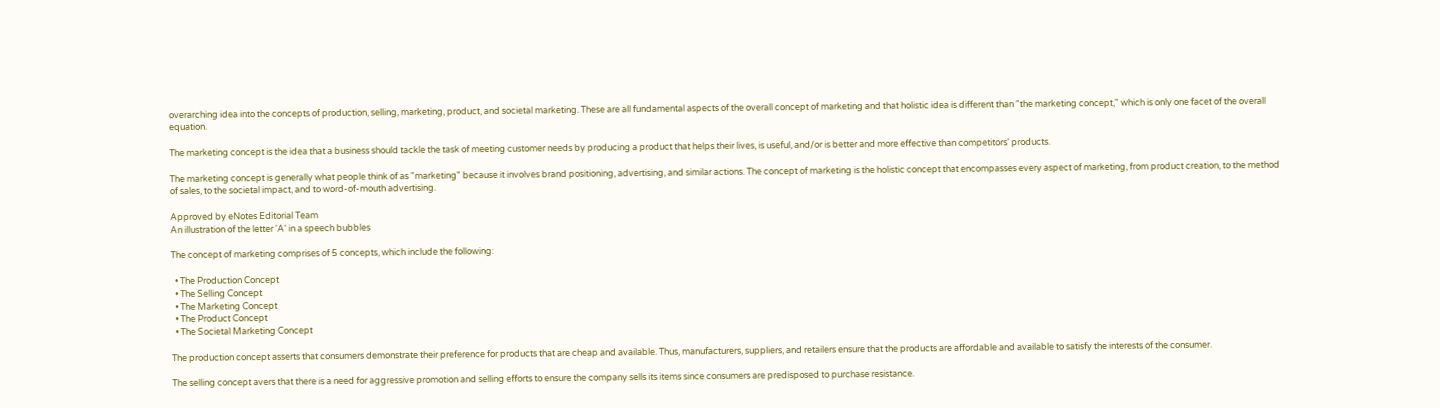overarching idea into the concepts of production, selling, marketing, product, and societal marketing. These are all fundamental aspects of the overall concept of marketing and that holistic idea is different than "the marketing concept," which is only one facet of the overall equation.

The marketing concept is the idea that a business should tackle the task of meeting customer needs by producing a product that helps their lives, is useful, and/or is better and more effective than competitors' products.

The marketing concept is generally what people think of as "marketing" because it involves brand positioning, advertising, and similar actions. The concept of marketing is the holistic concept that encompasses every aspect of marketing, from product creation, to the method of sales, to the societal impact, and to word-of-mouth advertising.

Approved by eNotes Editorial Team
An illustration of the letter 'A' in a speech bubbles

The concept of marketing comprises of 5 concepts, which include the following:

  • The Production Concept
  • The Selling Concept
  • The Marketing Concept
  • The Product Concept
  • The Societal Marketing Concept

The production concept asserts that consumers demonstrate their preference for products that are cheap and available. Thus, manufacturers, suppliers, and retailers ensure that the products are affordable and available to satisfy the interests of the consumer.

The selling concept avers that there is a need for aggressive promotion and selling efforts to ensure the company sells its items since consumers are predisposed to purchase resistance.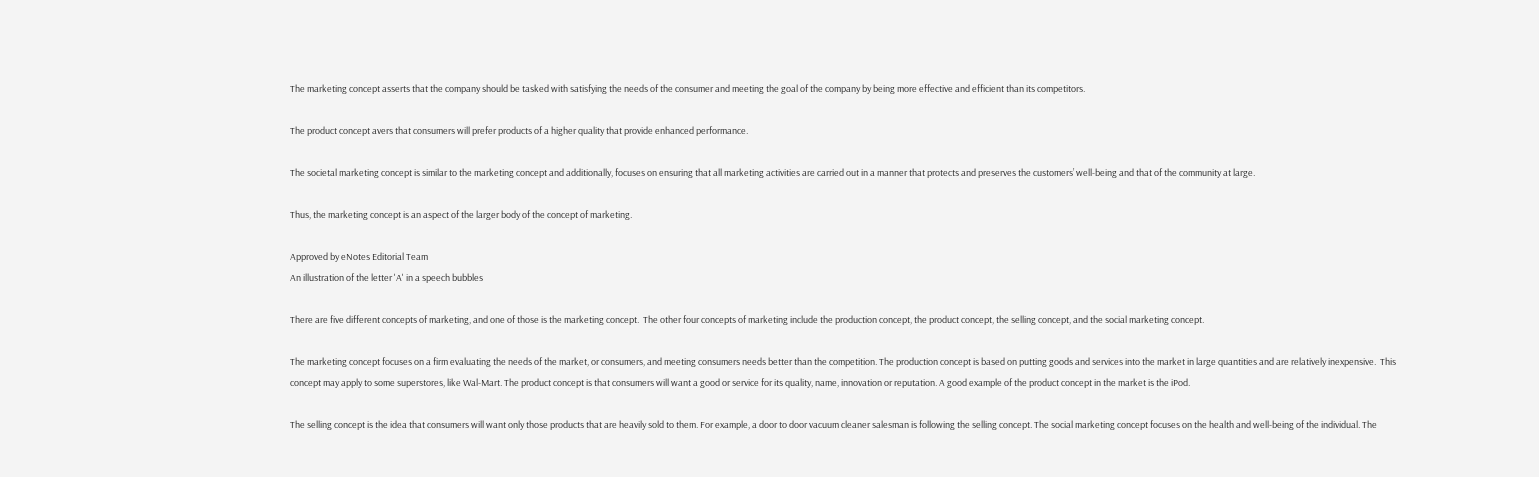The marketing concept asserts that the company should be tasked with satisfying the needs of the consumer and meeting the goal of the company by being more effective and efficient than its competitors.

The product concept avers that consumers will prefer products of a higher quality that provide enhanced performance.

The societal marketing concept is similar to the marketing concept and additionally, focuses on ensuring that all marketing activities are carried out in a manner that protects and preserves the customers’ well-being and that of the community at large.

Thus, the marketing concept is an aspect of the larger body of the concept of marketing.

Approved by eNotes Editorial Team
An illustration of the letter 'A' in a speech bubbles

There are five different concepts of marketing, and one of those is the marketing concept.  The other four concepts of marketing include the production concept, the product concept, the selling concept, and the social marketing concept.

The marketing concept focuses on a firm evaluating the needs of the market, or consumers, and meeting consumers needs better than the competition. The production concept is based on putting goods and services into the market in large quantities and are relatively inexpensive.  This concept may apply to some superstores, like Wal-Mart. The product concept is that consumers will want a good or service for its quality, name, innovation or reputation. A good example of the product concept in the market is the iPod.

The selling concept is the idea that consumers will want only those products that are heavily sold to them. For example, a door to door vacuum cleaner salesman is following the selling concept. The social marketing concept focuses on the health and well-being of the individual. The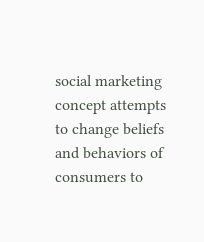social marketing concept attempts to change beliefs and behaviors of consumers to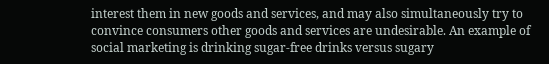interest them in new goods and services, and may also simultaneously try to convince consumers other goods and services are undesirable. An example of social marketing is drinking sugar-free drinks versus sugary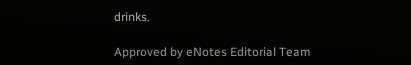drinks.

Approved by eNotes Editorial Team